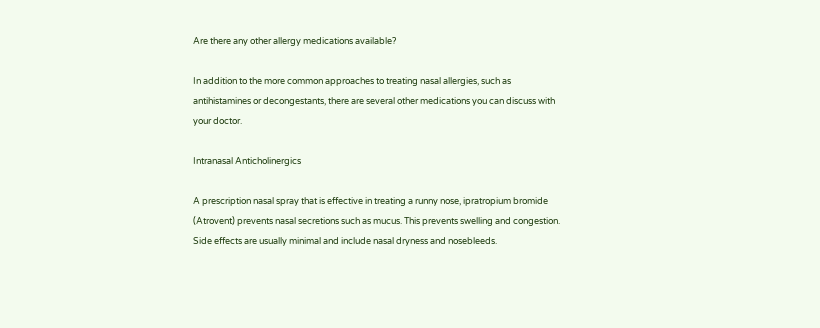Are there any other allergy medications available?

In addition to the more common approaches to treating nasal allergies, such as antihistamines or decongestants, there are several other medications you can discuss with your doctor.

Intranasal Anticholinergics

A prescription nasal spray that is effective in treating a runny nose, ipratropium bromide (Atrovent) prevents nasal secretions such as mucus. This prevents swelling and congestion. Side effects are usually minimal and include nasal dryness and nosebleeds.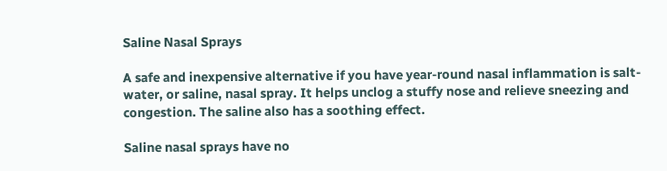Saline Nasal Sprays

A safe and inexpensive alternative if you have year-round nasal inflammation is salt-water, or saline, nasal spray. It helps unclog a stuffy nose and relieve sneezing and congestion. The saline also has a soothing effect.

Saline nasal sprays have no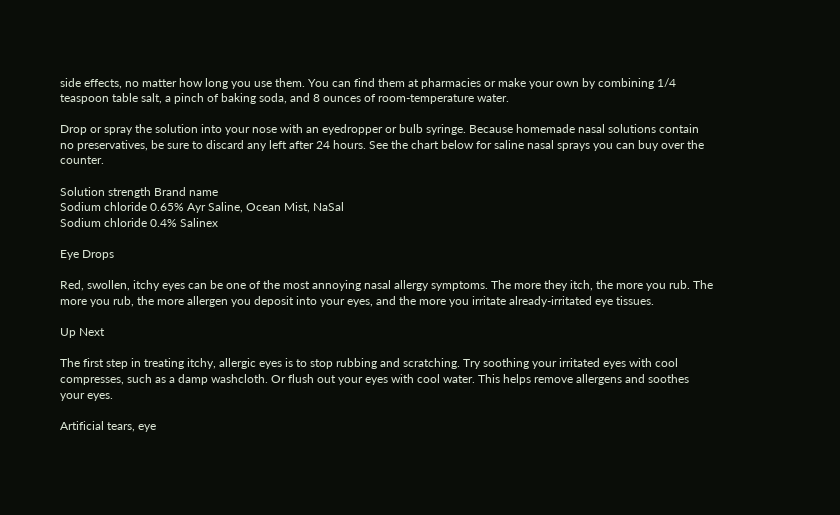side effects, no matter how long you use them. You can find them at pharmacies or make your own by combining 1/4 teaspoon table salt, a pinch of baking soda, and 8 ounces of room-temperature water.

Drop or spray the solution into your nose with an eyedropper or bulb syringe. Because homemade nasal solutions contain no preservatives, be sure to discard any left after 24 hours. See the chart below for saline nasal sprays you can buy over the counter.

Solution strength Brand name
Sodium chloride 0.65% Ayr Saline, Ocean Mist, NaSal
Sodium chloride 0.4% Salinex

Eye Drops

Red, swollen, itchy eyes can be one of the most annoying nasal allergy symptoms. The more they itch, the more you rub. The more you rub, the more allergen you deposit into your eyes, and the more you irritate already-irritated eye tissues.

Up Next

The first step in treating itchy, allergic eyes is to stop rubbing and scratching. Try soothing your irritated eyes with cool compresses, such as a damp washcloth. Or flush out your eyes with cool water. This helps remove allergens and soothes your eyes.

Artificial tears, eye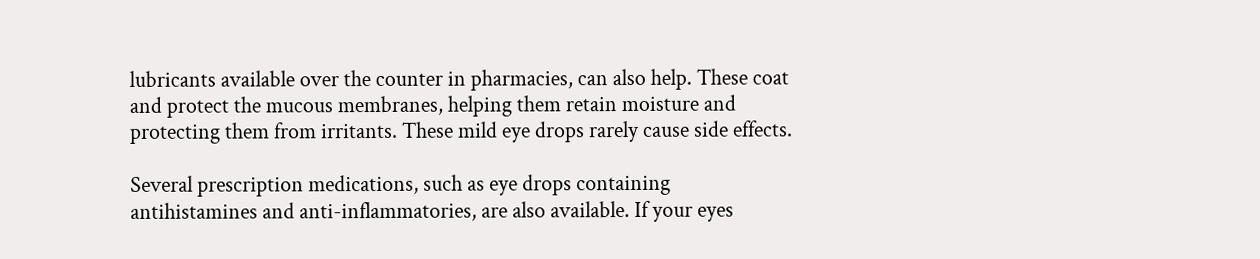lubricants available over the counter in pharmacies, can also help. These coat and protect the mucous membranes, helping them retain moisture and protecting them from irritants. These mild eye drops rarely cause side effects.

Several prescription medications, such as eye drops containing antihistamines and anti-inflammatories, are also available. If your eyes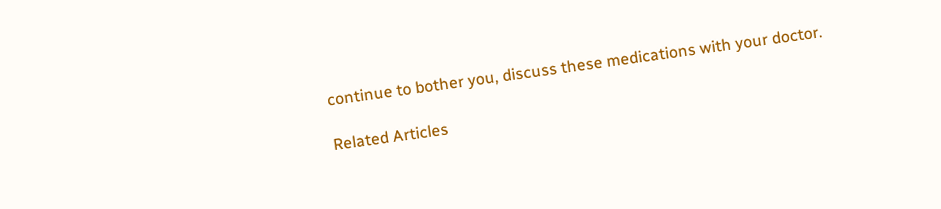continue to bother you, discuss these medications with your doctor.

Related Articles